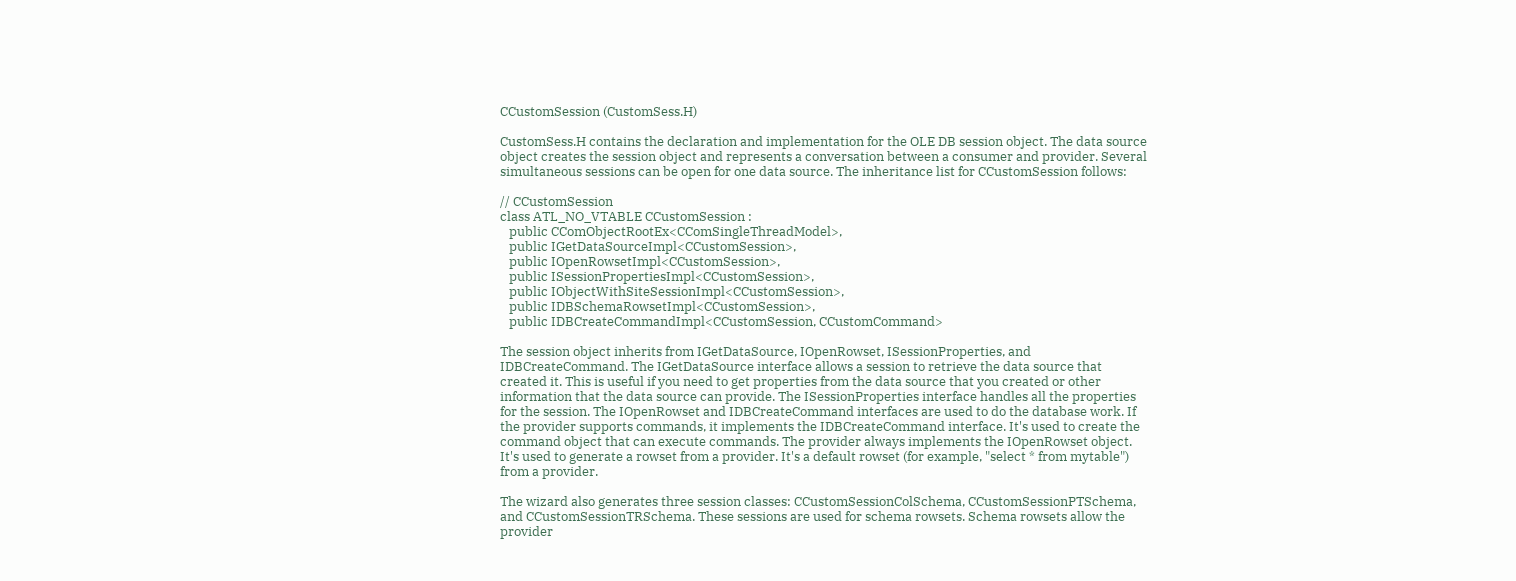CCustomSession (CustomSess.H)

CustomSess.H contains the declaration and implementation for the OLE DB session object. The data source object creates the session object and represents a conversation between a consumer and provider. Several simultaneous sessions can be open for one data source. The inheritance list for CCustomSession follows:

// CCustomSession
class ATL_NO_VTABLE CCustomSession :
   public CComObjectRootEx<CComSingleThreadModel>,
   public IGetDataSourceImpl<CCustomSession>,
   public IOpenRowsetImpl<CCustomSession>,
   public ISessionPropertiesImpl<CCustomSession>,
   public IObjectWithSiteSessionImpl<CCustomSession>,
   public IDBSchemaRowsetImpl<CCustomSession>,
   public IDBCreateCommandImpl<CCustomSession, CCustomCommand>

The session object inherits from IGetDataSource, IOpenRowset, ISessionProperties, and IDBCreateCommand. The IGetDataSource interface allows a session to retrieve the data source that created it. This is useful if you need to get properties from the data source that you created or other information that the data source can provide. The ISessionProperties interface handles all the properties for the session. The IOpenRowset and IDBCreateCommand interfaces are used to do the database work. If the provider supports commands, it implements the IDBCreateCommand interface. It's used to create the command object that can execute commands. The provider always implements the IOpenRowset object. It's used to generate a rowset from a provider. It's a default rowset (for example, "select * from mytable") from a provider.

The wizard also generates three session classes: CCustomSessionColSchema, CCustomSessionPTSchema, and CCustomSessionTRSchema. These sessions are used for schema rowsets. Schema rowsets allow the provider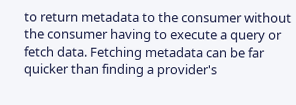to return metadata to the consumer without the consumer having to execute a query or fetch data. Fetching metadata can be far quicker than finding a provider's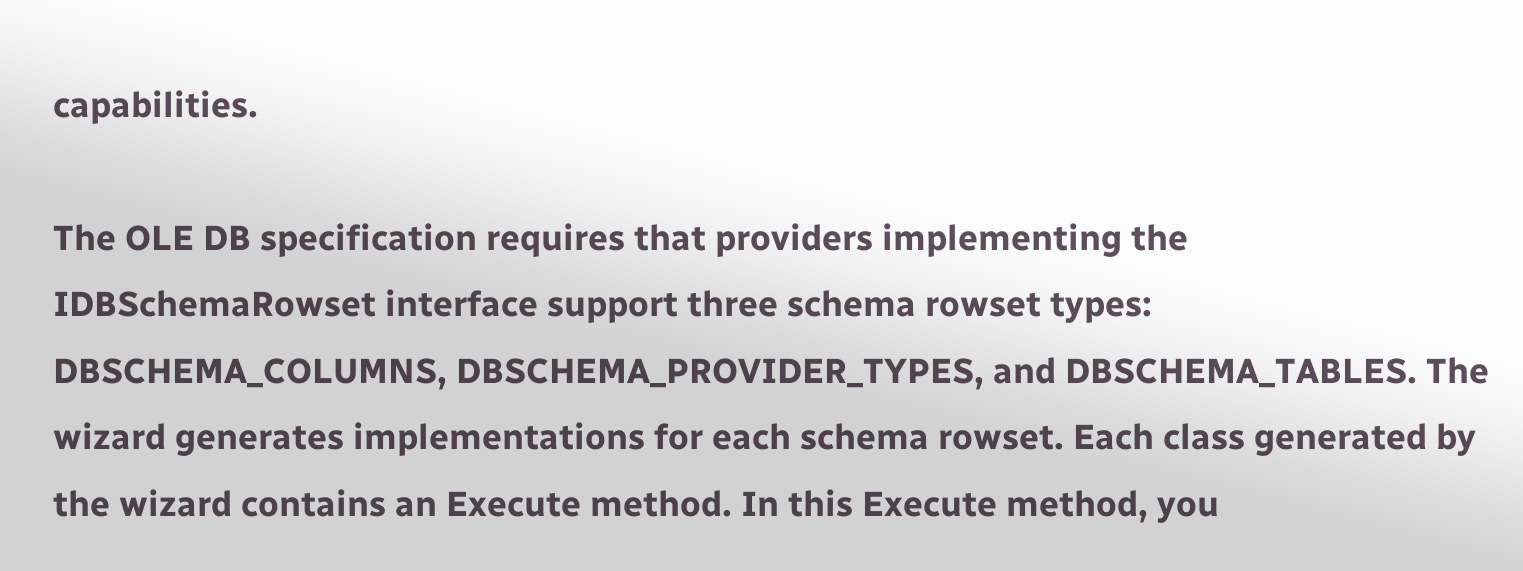capabilities.

The OLE DB specification requires that providers implementing the IDBSchemaRowset interface support three schema rowset types: DBSCHEMA_COLUMNS, DBSCHEMA_PROVIDER_TYPES, and DBSCHEMA_TABLES. The wizard generates implementations for each schema rowset. Each class generated by the wizard contains an Execute method. In this Execute method, you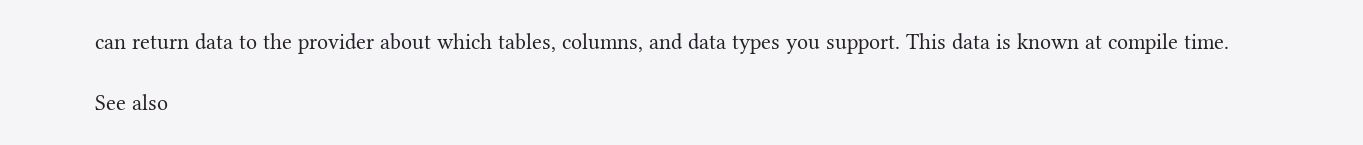can return data to the provider about which tables, columns, and data types you support. This data is known at compile time.

See also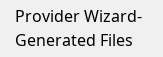Provider Wizard-Generated Files